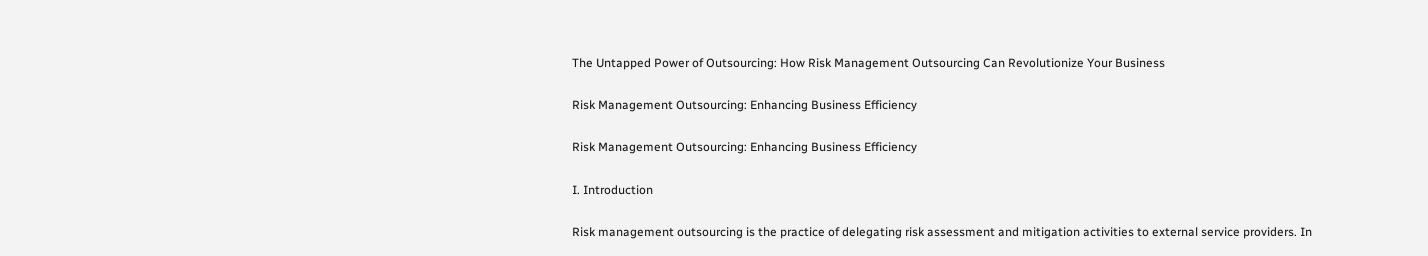The Untapped Power of Outsourcing: How Risk Management Outsourcing Can Revolutionize Your Business

Risk Management Outsourcing: Enhancing Business Efficiency

Risk Management Outsourcing: Enhancing Business Efficiency

I. Introduction

Risk management outsourcing is the practice of delegating risk assessment and mitigation activities to external service providers. In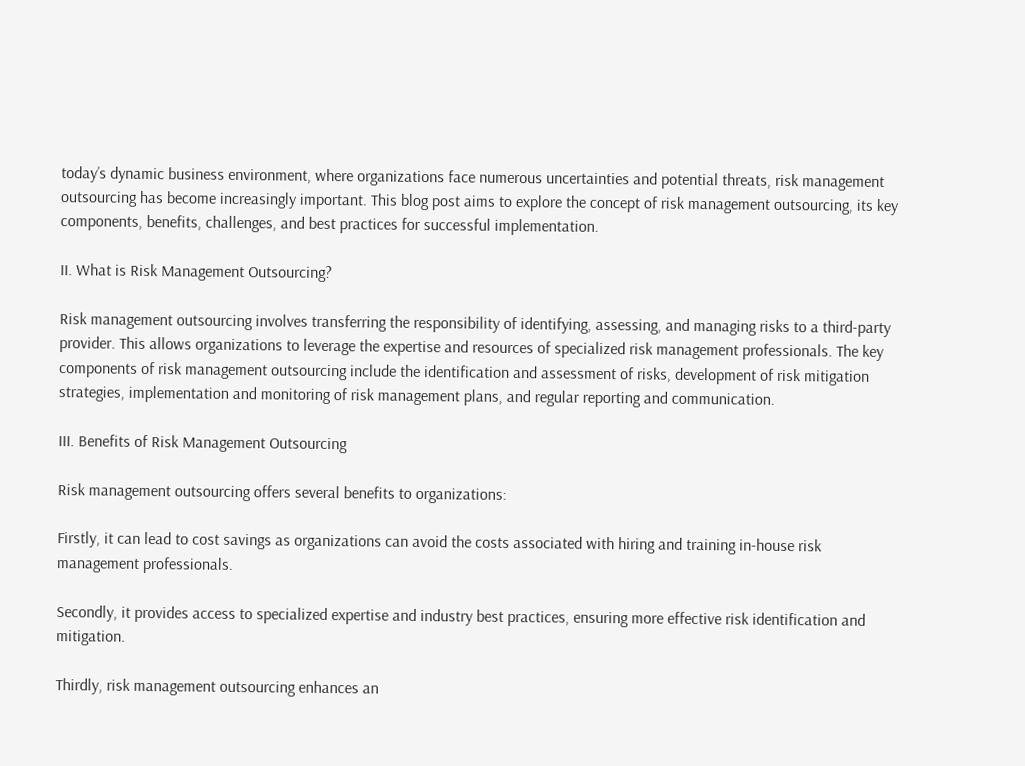today’s dynamic business environment, where organizations face numerous uncertainties and potential threats, risk management outsourcing has become increasingly important. This blog post aims to explore the concept of risk management outsourcing, its key components, benefits, challenges, and best practices for successful implementation.

II. What is Risk Management Outsourcing?

Risk management outsourcing involves transferring the responsibility of identifying, assessing, and managing risks to a third-party provider. This allows organizations to leverage the expertise and resources of specialized risk management professionals. The key components of risk management outsourcing include the identification and assessment of risks, development of risk mitigation strategies, implementation and monitoring of risk management plans, and regular reporting and communication.

III. Benefits of Risk Management Outsourcing

Risk management outsourcing offers several benefits to organizations:

Firstly, it can lead to cost savings as organizations can avoid the costs associated with hiring and training in-house risk management professionals.

Secondly, it provides access to specialized expertise and industry best practices, ensuring more effective risk identification and mitigation.

Thirdly, risk management outsourcing enhances an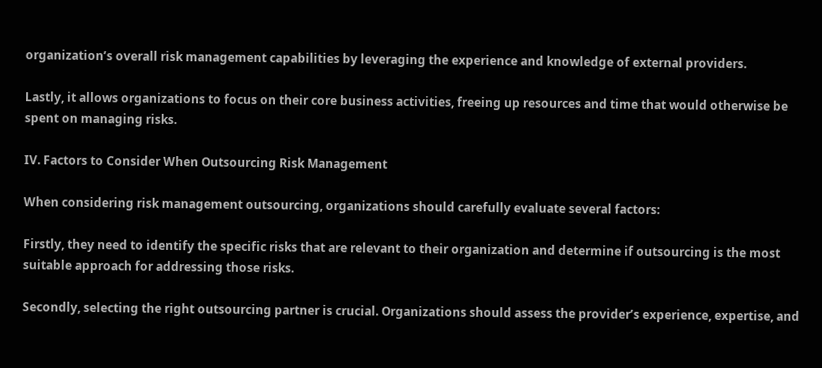organization’s overall risk management capabilities by leveraging the experience and knowledge of external providers.

Lastly, it allows organizations to focus on their core business activities, freeing up resources and time that would otherwise be spent on managing risks.

IV. Factors to Consider When Outsourcing Risk Management

When considering risk management outsourcing, organizations should carefully evaluate several factors:

Firstly, they need to identify the specific risks that are relevant to their organization and determine if outsourcing is the most suitable approach for addressing those risks.

Secondly, selecting the right outsourcing partner is crucial. Organizations should assess the provider’s experience, expertise, and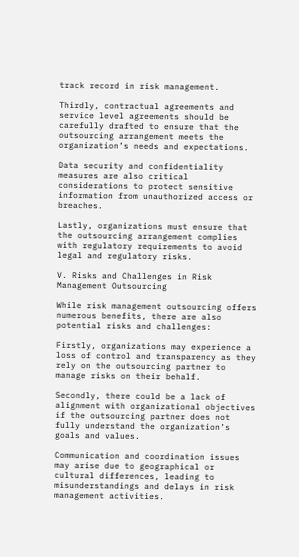track record in risk management.

Thirdly, contractual agreements and service level agreements should be carefully drafted to ensure that the outsourcing arrangement meets the organization’s needs and expectations.

Data security and confidentiality measures are also critical considerations to protect sensitive information from unauthorized access or breaches.

Lastly, organizations must ensure that the outsourcing arrangement complies with regulatory requirements to avoid legal and regulatory risks.

V. Risks and Challenges in Risk Management Outsourcing

While risk management outsourcing offers numerous benefits, there are also potential risks and challenges:

Firstly, organizations may experience a loss of control and transparency as they rely on the outsourcing partner to manage risks on their behalf.

Secondly, there could be a lack of alignment with organizational objectives if the outsourcing partner does not fully understand the organization’s goals and values.

Communication and coordination issues may arise due to geographical or cultural differences, leading to misunderstandings and delays in risk management activities.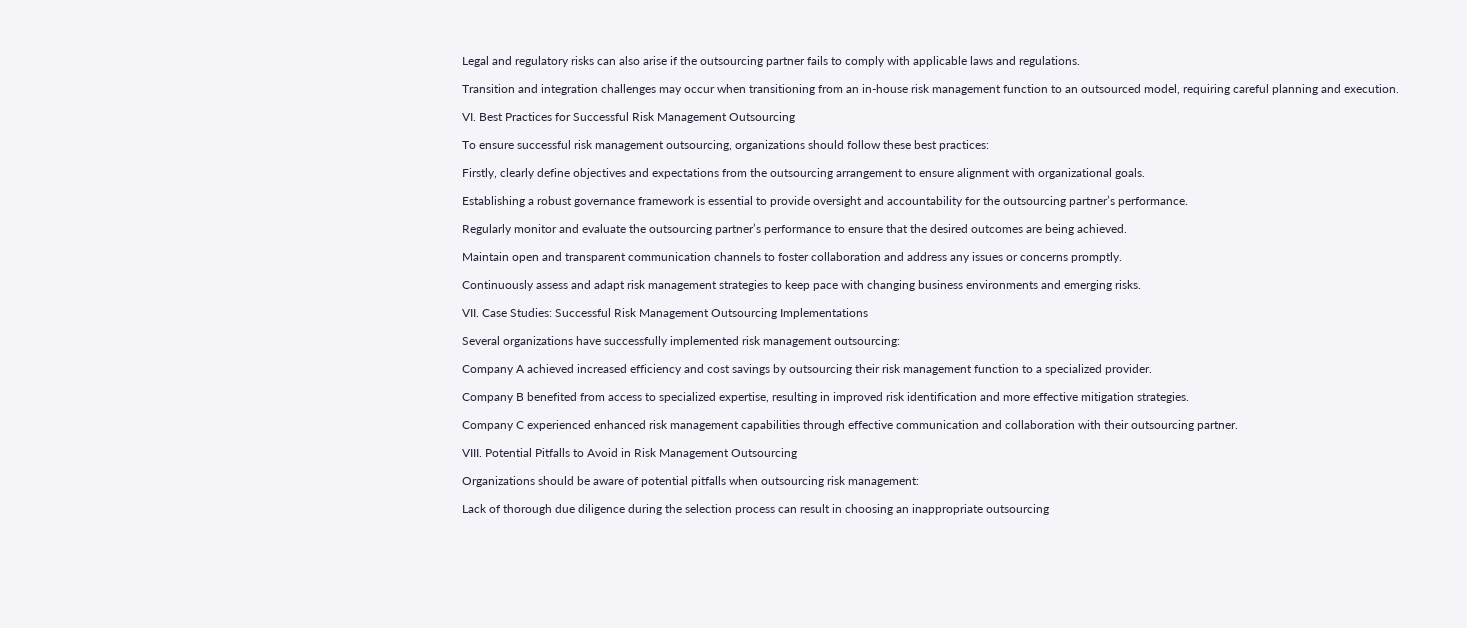Legal and regulatory risks can also arise if the outsourcing partner fails to comply with applicable laws and regulations.

Transition and integration challenges may occur when transitioning from an in-house risk management function to an outsourced model, requiring careful planning and execution.

VI. Best Practices for Successful Risk Management Outsourcing

To ensure successful risk management outsourcing, organizations should follow these best practices:

Firstly, clearly define objectives and expectations from the outsourcing arrangement to ensure alignment with organizational goals.

Establishing a robust governance framework is essential to provide oversight and accountability for the outsourcing partner’s performance.

Regularly monitor and evaluate the outsourcing partner’s performance to ensure that the desired outcomes are being achieved.

Maintain open and transparent communication channels to foster collaboration and address any issues or concerns promptly.

Continuously assess and adapt risk management strategies to keep pace with changing business environments and emerging risks.

VII. Case Studies: Successful Risk Management Outsourcing Implementations

Several organizations have successfully implemented risk management outsourcing:

Company A achieved increased efficiency and cost savings by outsourcing their risk management function to a specialized provider.

Company B benefited from access to specialized expertise, resulting in improved risk identification and more effective mitigation strategies.

Company C experienced enhanced risk management capabilities through effective communication and collaboration with their outsourcing partner.

VIII. Potential Pitfalls to Avoid in Risk Management Outsourcing

Organizations should be aware of potential pitfalls when outsourcing risk management:

Lack of thorough due diligence during the selection process can result in choosing an inappropriate outsourcing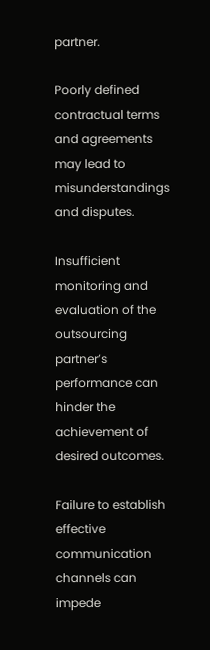partner.

Poorly defined contractual terms and agreements may lead to misunderstandings and disputes.

Insufficient monitoring and evaluation of the outsourcing partner’s performance can hinder the achievement of desired outcomes.

Failure to establish effective communication channels can impede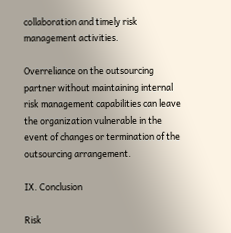collaboration and timely risk management activities.

Overreliance on the outsourcing partner without maintaining internal risk management capabilities can leave the organization vulnerable in the event of changes or termination of the outsourcing arrangement.

IX. Conclusion

Risk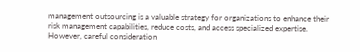management outsourcing is a valuable strategy for organizations to enhance their risk management capabilities, reduce costs, and access specialized expertise. However, careful consideration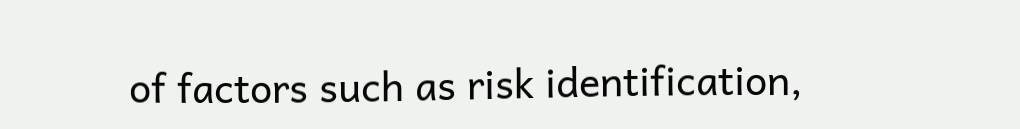of factors such as risk identification,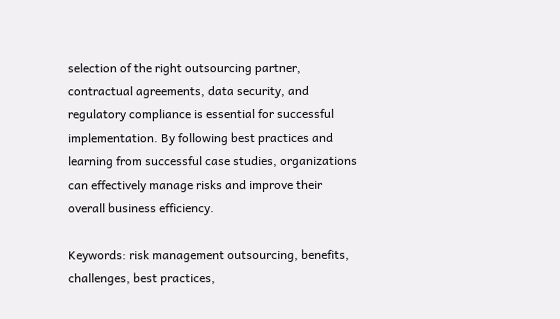selection of the right outsourcing partner, contractual agreements, data security, and regulatory compliance is essential for successful implementation. By following best practices and learning from successful case studies, organizations can effectively manage risks and improve their overall business efficiency.

Keywords: risk management outsourcing, benefits, challenges, best practices,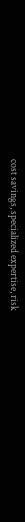cost savings, specialized expertise, risk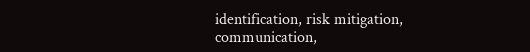identification, risk mitigation, communication,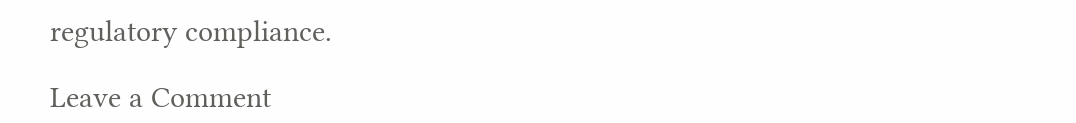regulatory compliance.

Leave a Comment